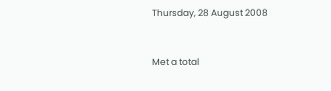Thursday, 28 August 2008


Met a total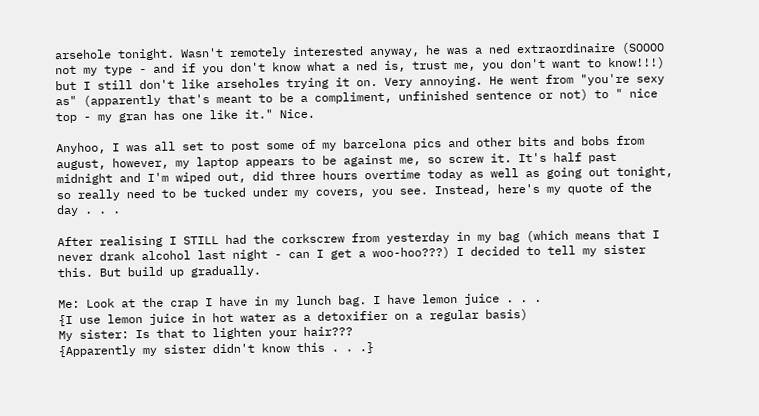arsehole tonight. Wasn't remotely interested anyway, he was a ned extraordinaire (SOOOO not my type - and if you don't know what a ned is, trust me, you don't want to know!!!) but I still don't like arseholes trying it on. Very annoying. He went from "you're sexy as" (apparently that's meant to be a compliment, unfinished sentence or not) to " nice top - my gran has one like it." Nice.

Anyhoo, I was all set to post some of my barcelona pics and other bits and bobs from august, however, my laptop appears to be against me, so screw it. It's half past midnight and I'm wiped out, did three hours overtime today as well as going out tonight, so really need to be tucked under my covers, you see. Instead, here's my quote of the day . . .

After realising I STILL had the corkscrew from yesterday in my bag (which means that I never drank alcohol last night - can I get a woo-hoo???) I decided to tell my sister this. But build up gradually.

Me: Look at the crap I have in my lunch bag. I have lemon juice . . .
{I use lemon juice in hot water as a detoxifier on a regular basis)
My sister: Is that to lighten your hair???
{Apparently my sister didn't know this . . .}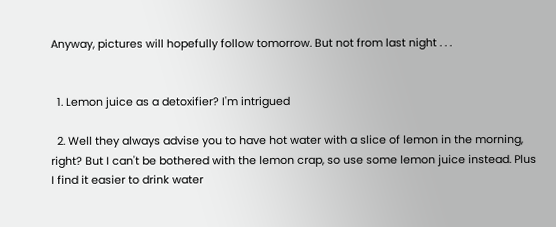Anyway, pictures will hopefully follow tomorrow. But not from last night . . .


  1. Lemon juice as a detoxifier? I'm intrigued

  2. Well they always advise you to have hot water with a slice of lemon in the morning, right? But I can't be bothered with the lemon crap, so use some lemon juice instead. Plus I find it easier to drink water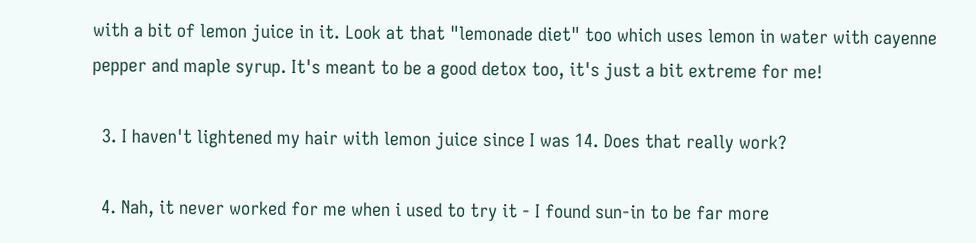with a bit of lemon juice in it. Look at that "lemonade diet" too which uses lemon in water with cayenne pepper and maple syrup. It's meant to be a good detox too, it's just a bit extreme for me!

  3. I haven't lightened my hair with lemon juice since I was 14. Does that really work?

  4. Nah, it never worked for me when i used to try it - I found sun-in to be far more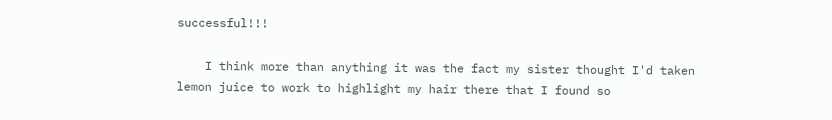successful!!!

    I think more than anything it was the fact my sister thought I'd taken lemon juice to work to highlight my hair there that I found so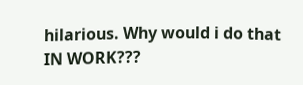hilarious. Why would i do that IN WORK???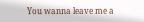You wanna leave me a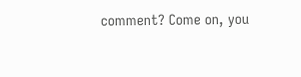comment? Come on, you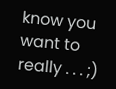know you want to really . . . ;)